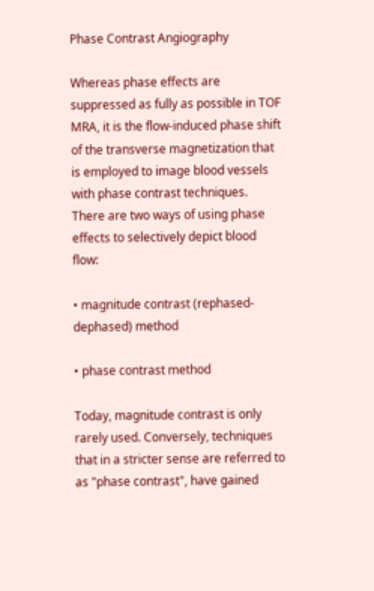Phase Contrast Angiography

Whereas phase effects are suppressed as fully as possible in TOF MRA, it is the flow-induced phase shift of the transverse magnetization that is employed to image blood vessels with phase contrast techniques. There are two ways of using phase effects to selectively depict blood flow:

• magnitude contrast (rephased-dephased) method

• phase contrast method

Today, magnitude contrast is only rarely used. Conversely, techniques that in a stricter sense are referred to as "phase contrast", have gained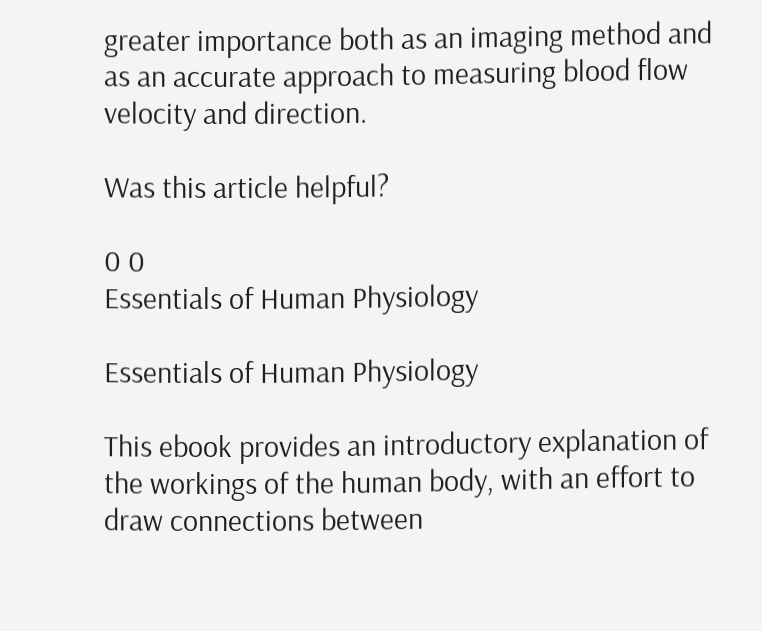greater importance both as an imaging method and as an accurate approach to measuring blood flow velocity and direction.

Was this article helpful?

0 0
Essentials of Human Physiology

Essentials of Human Physiology

This ebook provides an introductory explanation of the workings of the human body, with an effort to draw connections between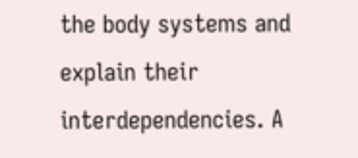the body systems and explain their interdependencies. A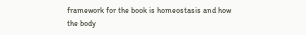framework for the book is homeostasis and how the body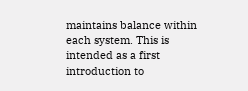maintains balance within each system. This is intended as a first introduction to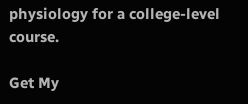physiology for a college-level course.

Get My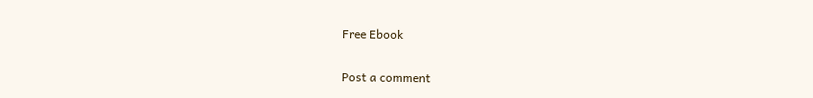Free Ebook

Post a comment